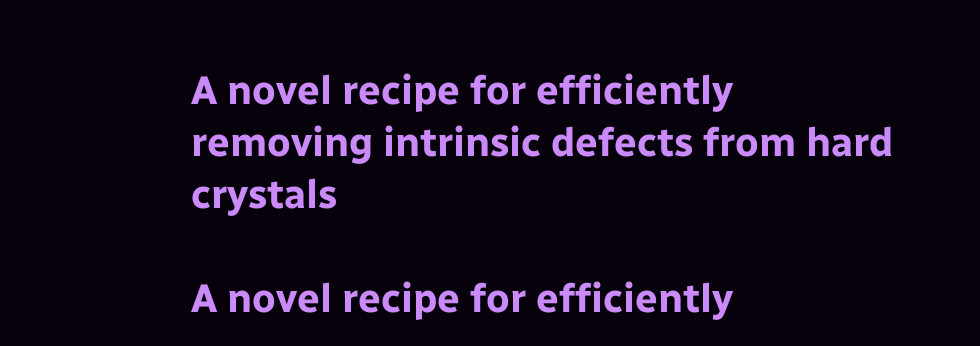A novel recipe for efficiently removing intrinsic defects from hard crystals

A novel recipe for efficiently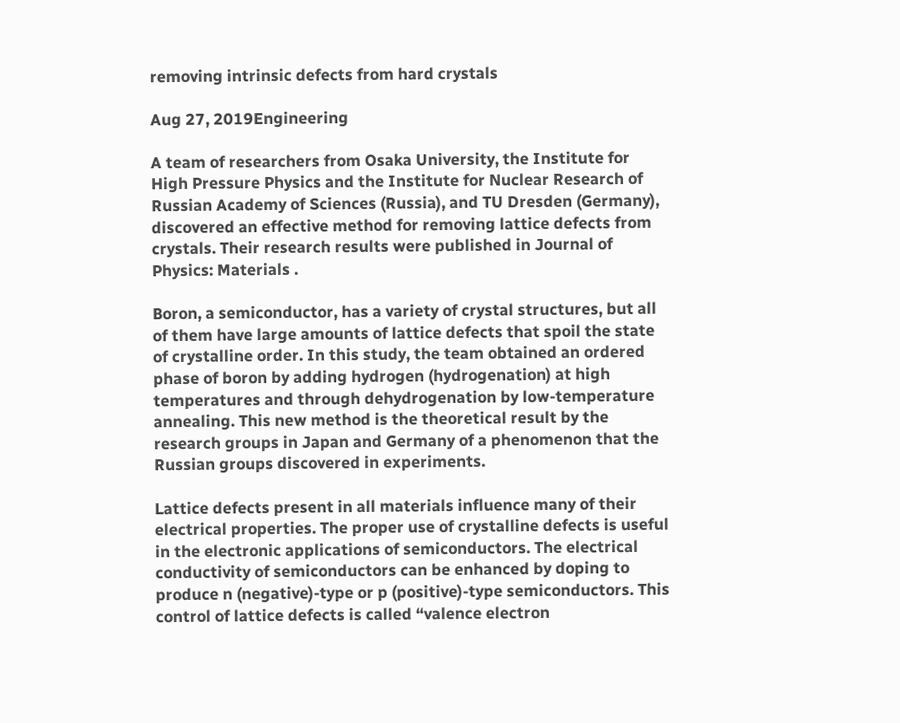removing intrinsic defects from hard crystals

Aug 27, 2019Engineering

A team of researchers from Osaka University, the Institute for High Pressure Physics and the Institute for Nuclear Research of Russian Academy of Sciences (Russia), and TU Dresden (Germany), discovered an effective method for removing lattice defects from crystals. Their research results were published in Journal of Physics: Materials .

Boron, a semiconductor, has a variety of crystal structures, but all of them have large amounts of lattice defects that spoil the state of crystalline order. In this study, the team obtained an ordered phase of boron by adding hydrogen (hydrogenation) at high temperatures and through dehydrogenation by low-temperature annealing. This new method is the theoretical result by the research groups in Japan and Germany of a phenomenon that the Russian groups discovered in experiments.

Lattice defects present in all materials influence many of their electrical properties. The proper use of crystalline defects is useful in the electronic applications of semiconductors. The electrical conductivity of semiconductors can be enhanced by doping to produce n (negative)-type or p (positive)-type semiconductors. This control of lattice defects is called “valence electron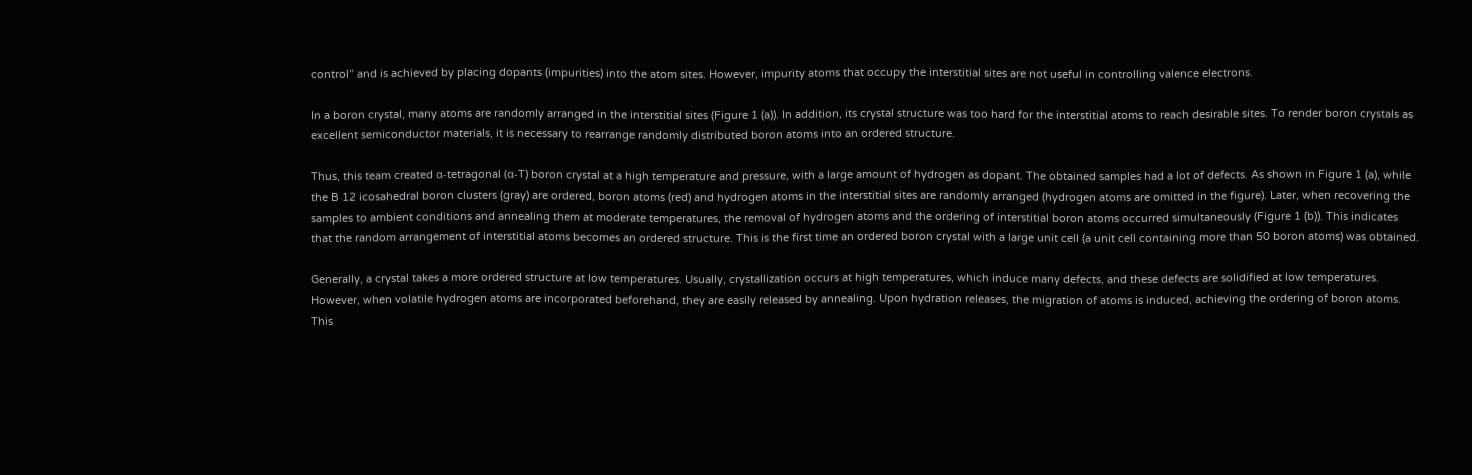control” and is achieved by placing dopants (impurities) into the atom sites. However, impurity atoms that occupy the interstitial sites are not useful in controlling valence electrons.

In a boron crystal, many atoms are randomly arranged in the interstitial sites (Figure 1 (a)). In addition, its crystal structure was too hard for the interstitial atoms to reach desirable sites. To render boron crystals as excellent semiconductor materials, it is necessary to rearrange randomly distributed boron atoms into an ordered structure.

Thus, this team created α-tetragonal (α-T) boron crystal at a high temperature and pressure, with a large amount of hydrogen as dopant. The obtained samples had a lot of defects. As shown in Figure 1 (a), while the B 12 icosahedral boron clusters (gray) are ordered, boron atoms (red) and hydrogen atoms in the interstitial sites are randomly arranged (hydrogen atoms are omitted in the figure). Later, when recovering the samples to ambient conditions and annealing them at moderate temperatures, the removal of hydrogen atoms and the ordering of interstitial boron atoms occurred simultaneously (Figure 1 (b)). This indicates that the random arrangement of interstitial atoms becomes an ordered structure. This is the first time an ordered boron crystal with a large unit cell (a unit cell containing more than 50 boron atoms) was obtained.

Generally, a crystal takes a more ordered structure at low temperatures. Usually, crystallization occurs at high temperatures, which induce many defects, and these defects are solidified at low temperatures. However, when volatile hydrogen atoms are incorporated beforehand, they are easily released by annealing. Upon hydration releases, the migration of atoms is induced, achieving the ordering of boron atoms. This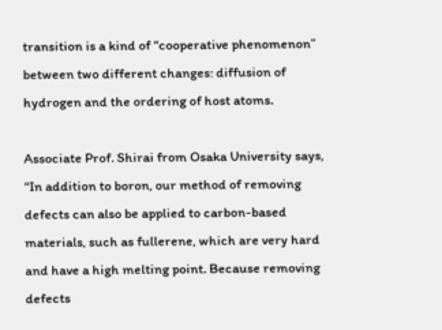transition is a kind of “cooperative phenomenon” between two different changes: diffusion of hydrogen and the ordering of host atoms.

Associate Prof. Shirai from Osaka University says, “In addition to boron, our method of removing defects can also be applied to carbon-based materials, such as fullerene, which are very hard and have a high melting point. Because removing defects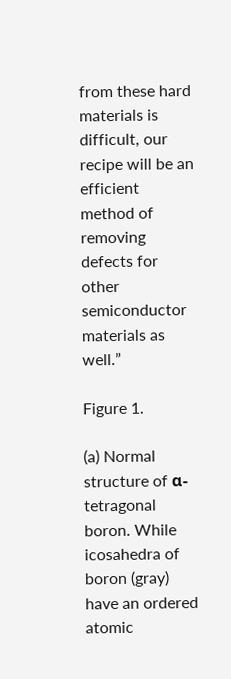from these hard materials is difficult, our recipe will be an efficient method of removing defects for other semiconductor materials as well.”

Figure 1.

(a) Normal structure of α-tetragonal boron. While icosahedra of boron (gray) have an ordered atomic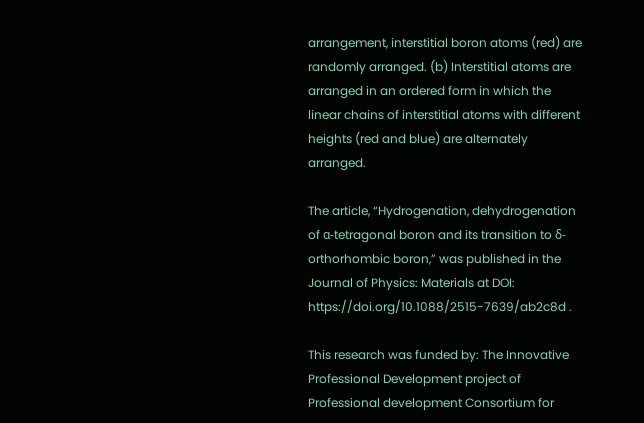arrangement, interstitial boron atoms (red) are randomly arranged. (b) Interstitial atoms are arranged in an ordered form in which the linear chains of interstitial atoms with different heights (red and blue) are alternately arranged.

The article, “Hydrogenation, dehydrogenation of α-tetragonal boron and its transition to δ-orthorhombic boron,” was published in the Journal of Physics: Materials at DOI: https://doi.org/10.1088/2515-7639/ab2c8d .

This research was funded by: The Innovative Professional Development project of Professional development Consortium for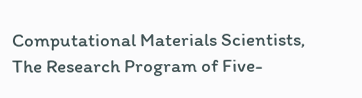Computational Materials Scientists, The Research Program of Five-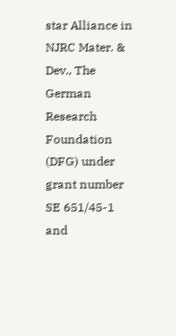star Alliance in NJRC Mater. & Dev., The German Research Foundation (DFG) under grant number SE 651/45-1 and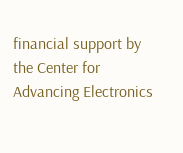financial support by the Center for Advancing Electronics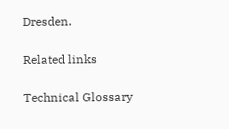Dresden.

Related links

Technical Glossary